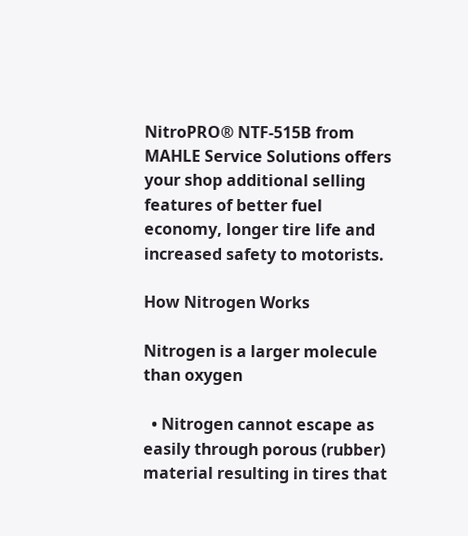NitroPRO® NTF-515B from MAHLE Service Solutions offers your shop additional selling features of better fuel economy, longer tire life and increased safety to motorists.

How Nitrogen Works

Nitrogen is a larger molecule than oxygen

  • Nitrogen cannot escape as easily through porous (rubber) material resulting in tires that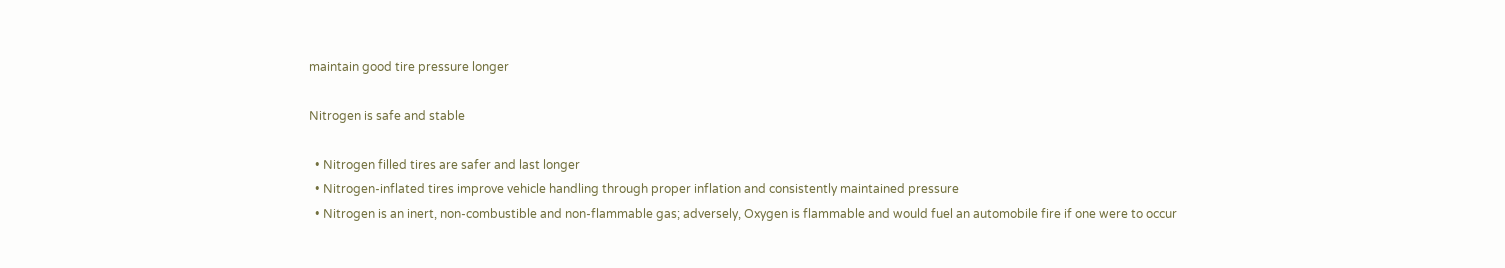maintain good tire pressure longer

Nitrogen is safe and stable

  • Nitrogen filled tires are safer and last longer
  • Nitrogen-inflated tires improve vehicle handling through proper inflation and consistently maintained pressure
  • Nitrogen is an inert, non-combustible and non-flammable gas; adversely, Oxygen is flammable and would fuel an automobile fire if one were to occur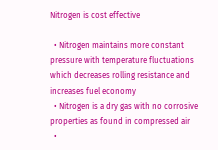Nitrogen is cost effective

  • Nitrogen maintains more constant pressure with temperature fluctuations which decreases rolling resistance and increases fuel economy
  • Nitrogen is a dry gas with no corrosive properties as found in compressed air
  •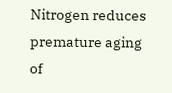Nitrogen reduces premature aging of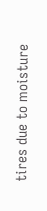tires due to moisture